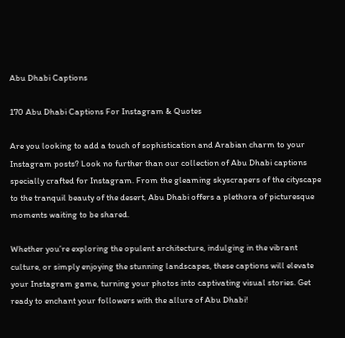Abu Dhabi Captions

170 Abu Dhabi Captions For Instagram & Quotes

Are you looking to add a touch of sophistication and Arabian charm to your Instagram posts? Look no further than our collection of Abu Dhabi captions specially crafted for Instagram. From the gleaming skyscrapers of the cityscape to the tranquil beauty of the desert, Abu Dhabi offers a plethora of picturesque moments waiting to be shared.

Whether you’re exploring the opulent architecture, indulging in the vibrant culture, or simply enjoying the stunning landscapes, these captions will elevate your Instagram game, turning your photos into captivating visual stories. Get ready to enchant your followers with the allure of Abu Dhabi!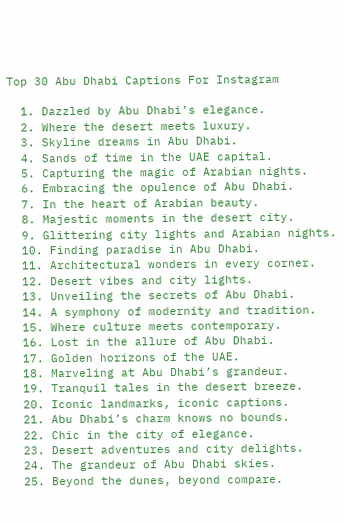Top 30 Abu Dhabi Captions For Instagram

  1. Dazzled by Abu Dhabi’s elegance.
  2. Where the desert meets luxury.
  3. Skyline dreams in Abu Dhabi.
  4. Sands of time in the UAE capital.
  5. Capturing the magic of Arabian nights.
  6. Embracing the opulence of Abu Dhabi.
  7. In the heart of Arabian beauty.
  8. Majestic moments in the desert city.
  9. Glittering city lights and Arabian nights.
  10. Finding paradise in Abu Dhabi.
  11. Architectural wonders in every corner.
  12. Desert vibes and city lights.
  13. Unveiling the secrets of Abu Dhabi.
  14. A symphony of modernity and tradition.
  15. Where culture meets contemporary.
  16. Lost in the allure of Abu Dhabi.
  17. Golden horizons of the UAE.
  18. Marveling at Abu Dhabi’s grandeur.
  19. Tranquil tales in the desert breeze.
  20. Iconic landmarks, iconic captions.
  21. Abu Dhabi’s charm knows no bounds.
  22. Chic in the city of elegance.
  23. Desert adventures and city delights.
  24. The grandeur of Abu Dhabi skies.
  25. Beyond the dunes, beyond compare.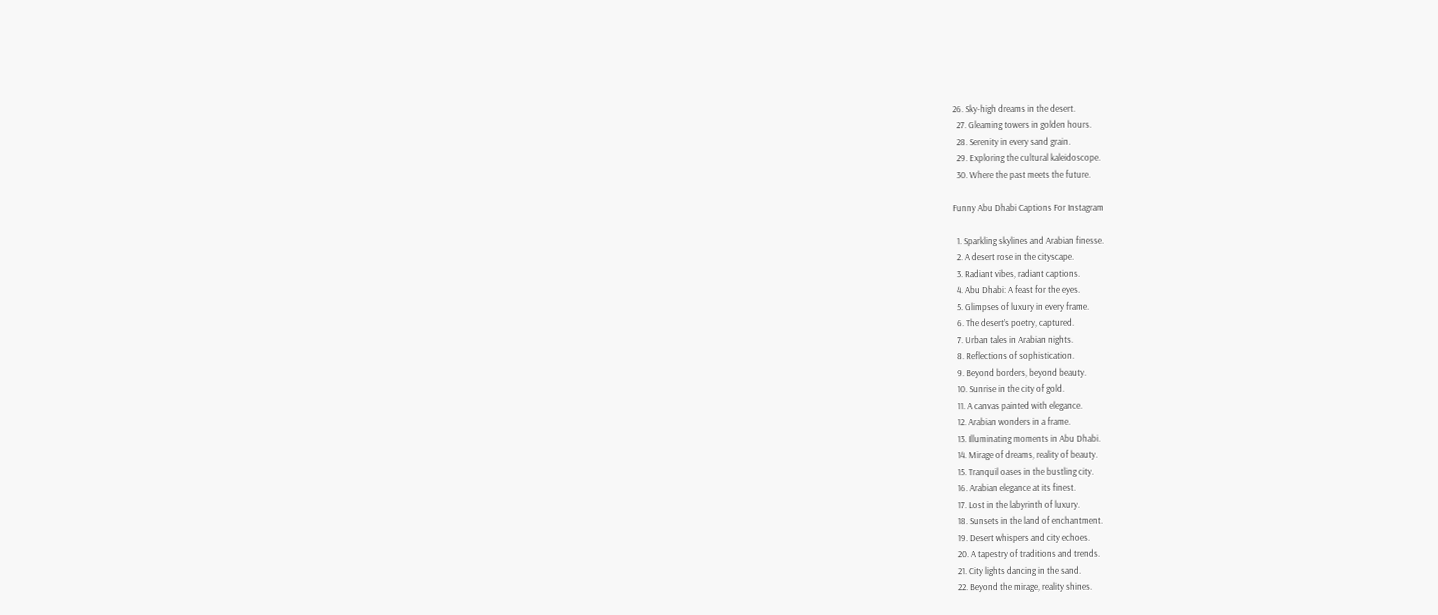26. Sky-high dreams in the desert.
  27. Gleaming towers in golden hours.
  28. Serenity in every sand grain.
  29. Exploring the cultural kaleidoscope.
  30. Where the past meets the future.

Funny Abu Dhabi Captions For Instagram

  1. Sparkling skylines and Arabian finesse.
  2. A desert rose in the cityscape.
  3. Radiant vibes, radiant captions.
  4. Abu Dhabi: A feast for the eyes.
  5. Glimpses of luxury in every frame.
  6. The desert’s poetry, captured.
  7. Urban tales in Arabian nights.
  8. Reflections of sophistication.
  9. Beyond borders, beyond beauty.
  10. Sunrise in the city of gold.
  11. A canvas painted with elegance.
  12. Arabian wonders in a frame.
  13. Illuminating moments in Abu Dhabi.
  14. Mirage of dreams, reality of beauty.
  15. Tranquil oases in the bustling city.
  16. Arabian elegance at its finest.
  17. Lost in the labyrinth of luxury.
  18. Sunsets in the land of enchantment.
  19. Desert whispers and city echoes.
  20. A tapestry of traditions and trends.
  21. City lights dancing in the sand.
  22. Beyond the mirage, reality shines.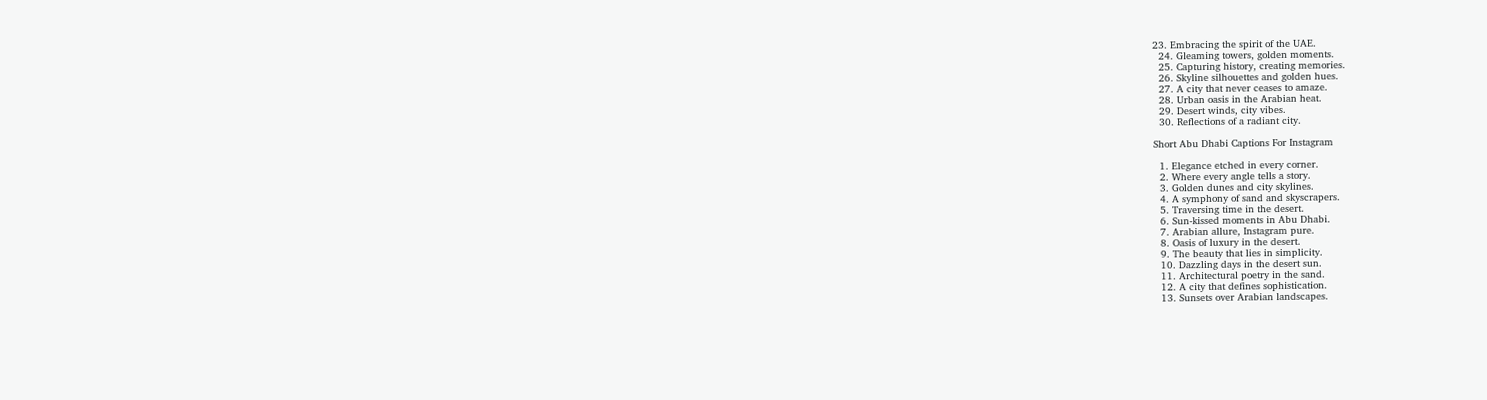23. Embracing the spirit of the UAE.
  24. Gleaming towers, golden moments.
  25. Capturing history, creating memories.
  26. Skyline silhouettes and golden hues.
  27. A city that never ceases to amaze.
  28. Urban oasis in the Arabian heat.
  29. Desert winds, city vibes.
  30. Reflections of a radiant city.

Short Abu Dhabi Captions For Instagram

  1. Elegance etched in every corner.
  2. Where every angle tells a story.
  3. Golden dunes and city skylines.
  4. A symphony of sand and skyscrapers.
  5. Traversing time in the desert.
  6. Sun-kissed moments in Abu Dhabi.
  7. Arabian allure, Instagram pure.
  8. Oasis of luxury in the desert.
  9. The beauty that lies in simplicity.
  10. Dazzling days in the desert sun.
  11. Architectural poetry in the sand.
  12. A city that defines sophistication.
  13. Sunsets over Arabian landscapes.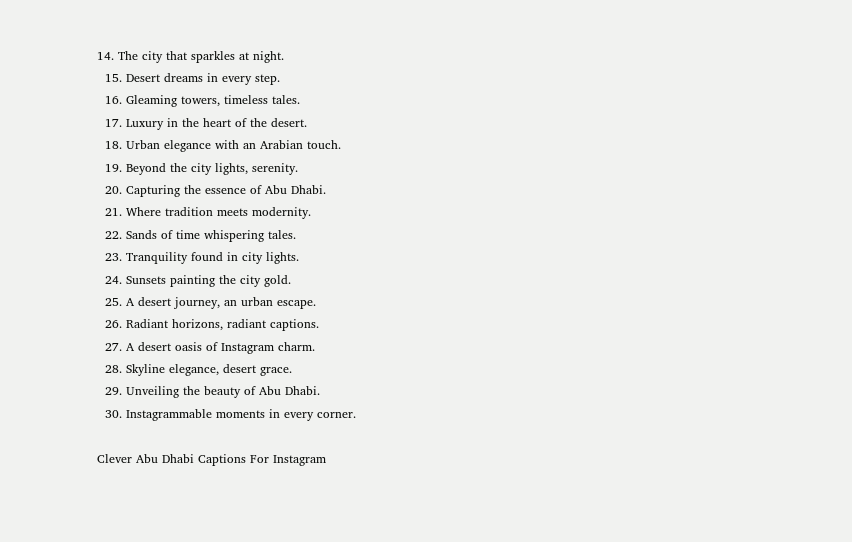14. The city that sparkles at night.
  15. Desert dreams in every step.
  16. Gleaming towers, timeless tales.
  17. Luxury in the heart of the desert.
  18. Urban elegance with an Arabian touch.
  19. Beyond the city lights, serenity.
  20. Capturing the essence of Abu Dhabi.
  21. Where tradition meets modernity.
  22. Sands of time whispering tales.
  23. Tranquility found in city lights.
  24. Sunsets painting the city gold.
  25. A desert journey, an urban escape.
  26. Radiant horizons, radiant captions.
  27. A desert oasis of Instagram charm.
  28. Skyline elegance, desert grace.
  29. Unveiling the beauty of Abu Dhabi.
  30. Instagrammable moments in every corner.

Clever Abu Dhabi Captions For Instagram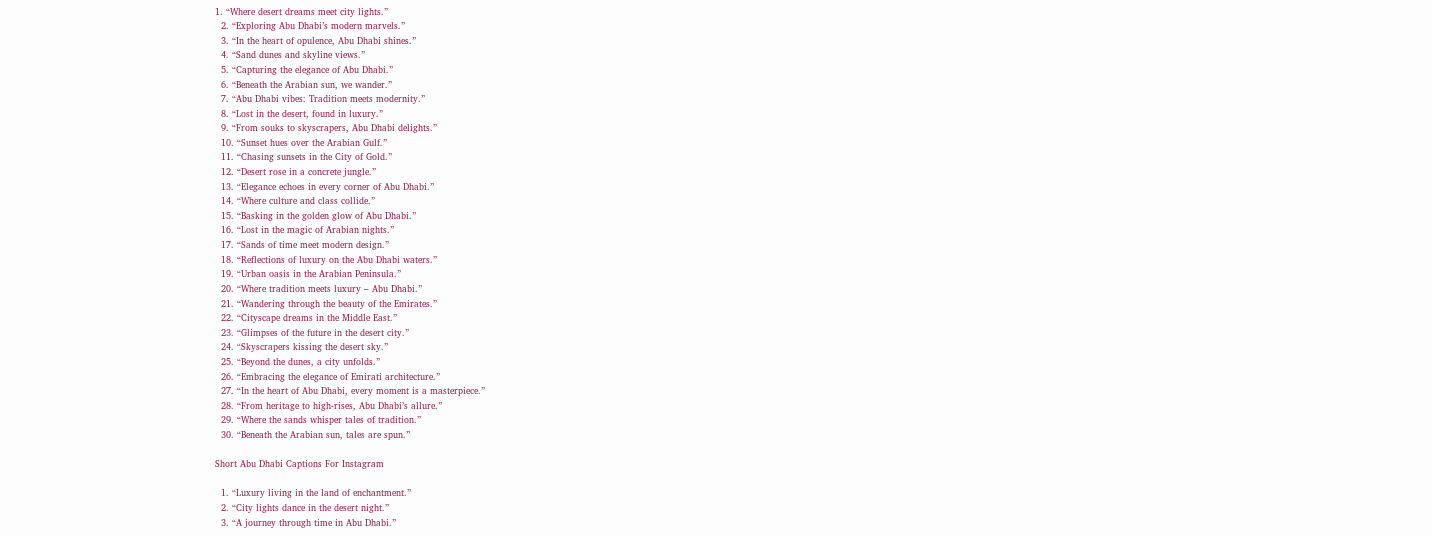1. “Where desert dreams meet city lights.”
  2. “Exploring Abu Dhabi’s modern marvels.”
  3. “In the heart of opulence, Abu Dhabi shines.”
  4. “Sand dunes and skyline views.”
  5. “Capturing the elegance of Abu Dhabi.”
  6. “Beneath the Arabian sun, we wander.”
  7. “Abu Dhabi vibes: Tradition meets modernity.”
  8. “Lost in the desert, found in luxury.”
  9. “From souks to skyscrapers, Abu Dhabi delights.”
  10. “Sunset hues over the Arabian Gulf.”
  11. “Chasing sunsets in the City of Gold.”
  12. “Desert rose in a concrete jungle.”
  13. “Elegance echoes in every corner of Abu Dhabi.”
  14. “Where culture and class collide.”
  15. “Basking in the golden glow of Abu Dhabi.”
  16. “Lost in the magic of Arabian nights.”
  17. “Sands of time meet modern design.”
  18. “Reflections of luxury on the Abu Dhabi waters.”
  19. “Urban oasis in the Arabian Peninsula.”
  20. “Where tradition meets luxury – Abu Dhabi.”
  21. “Wandering through the beauty of the Emirates.”
  22. “Cityscape dreams in the Middle East.”
  23. “Glimpses of the future in the desert city.”
  24. “Skyscrapers kissing the desert sky.”
  25. “Beyond the dunes, a city unfolds.”
  26. “Embracing the elegance of Emirati architecture.”
  27. “In the heart of Abu Dhabi, every moment is a masterpiece.”
  28. “From heritage to high-rises, Abu Dhabi’s allure.”
  29. “Where the sands whisper tales of tradition.”
  30. “Beneath the Arabian sun, tales are spun.”

Short Abu Dhabi Captions For Instagram

  1. “Luxury living in the land of enchantment.”
  2. “City lights dance in the desert night.”
  3. “A journey through time in Abu Dhabi.”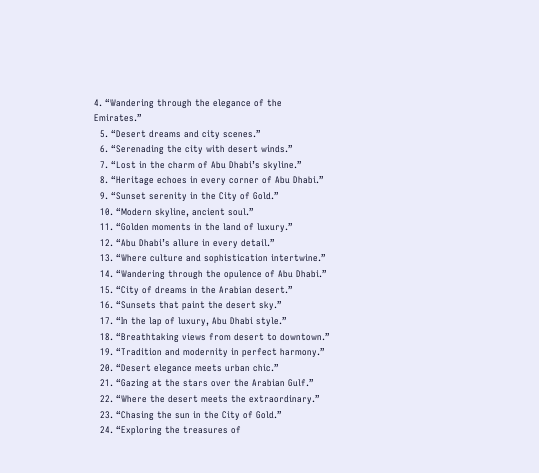4. “Wandering through the elegance of the Emirates.”
  5. “Desert dreams and city scenes.”
  6. “Serenading the city with desert winds.”
  7. “Lost in the charm of Abu Dhabi’s skyline.”
  8. “Heritage echoes in every corner of Abu Dhabi.”
  9. “Sunset serenity in the City of Gold.”
  10. “Modern skyline, ancient soul.”
  11. “Golden moments in the land of luxury.”
  12. “Abu Dhabi’s allure in every detail.”
  13. “Where culture and sophistication intertwine.”
  14. “Wandering through the opulence of Abu Dhabi.”
  15. “City of dreams in the Arabian desert.”
  16. “Sunsets that paint the desert sky.”
  17. “In the lap of luxury, Abu Dhabi style.”
  18. “Breathtaking views from desert to downtown.”
  19. “Tradition and modernity in perfect harmony.”
  20. “Desert elegance meets urban chic.”
  21. “Gazing at the stars over the Arabian Gulf.”
  22. “Where the desert meets the extraordinary.”
  23. “Chasing the sun in the City of Gold.”
  24. “Exploring the treasures of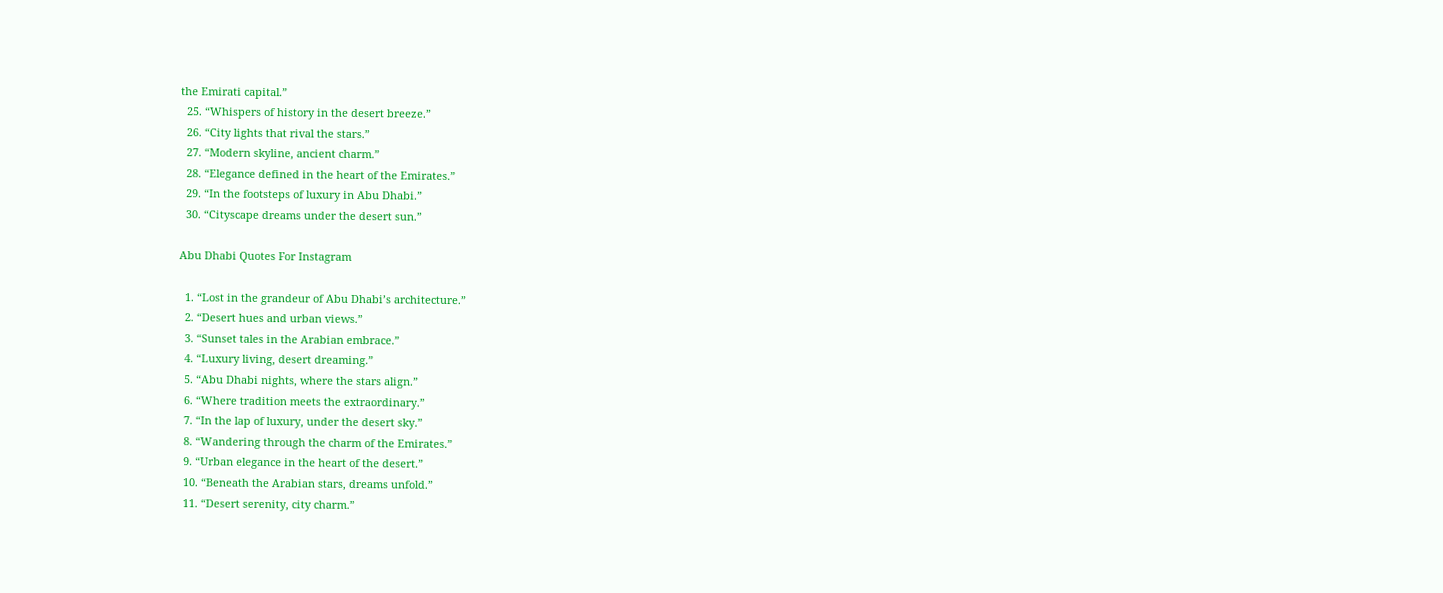the Emirati capital.”
  25. “Whispers of history in the desert breeze.”
  26. “City lights that rival the stars.”
  27. “Modern skyline, ancient charm.”
  28. “Elegance defined in the heart of the Emirates.”
  29. “In the footsteps of luxury in Abu Dhabi.”
  30. “Cityscape dreams under the desert sun.”

Abu Dhabi Quotes For Instagram

  1. “Lost in the grandeur of Abu Dhabi’s architecture.”
  2. “Desert hues and urban views.”
  3. “Sunset tales in the Arabian embrace.”
  4. “Luxury living, desert dreaming.”
  5. “Abu Dhabi nights, where the stars align.”
  6. “Where tradition meets the extraordinary.”
  7. “In the lap of luxury, under the desert sky.”
  8. “Wandering through the charm of the Emirates.”
  9. “Urban elegance in the heart of the desert.”
  10. “Beneath the Arabian stars, dreams unfold.”
  11. “Desert serenity, city charm.”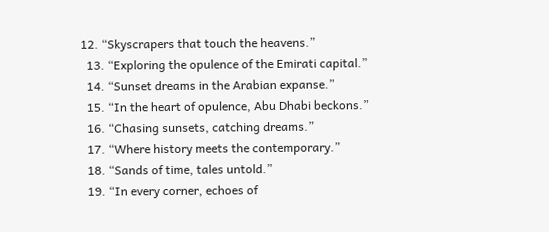12. “Skyscrapers that touch the heavens.”
  13. “Exploring the opulence of the Emirati capital.”
  14. “Sunset dreams in the Arabian expanse.”
  15. “In the heart of opulence, Abu Dhabi beckons.”
  16. “Chasing sunsets, catching dreams.”
  17. “Where history meets the contemporary.”
  18. “Sands of time, tales untold.”
  19. “In every corner, echoes of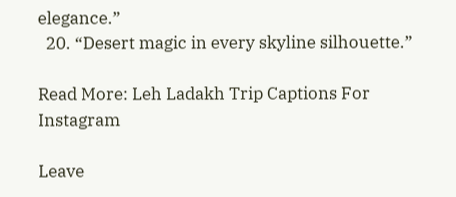elegance.”
  20. “Desert magic in every skyline silhouette.”

Read More: Leh Ladakh Trip Captions For Instagram

Leave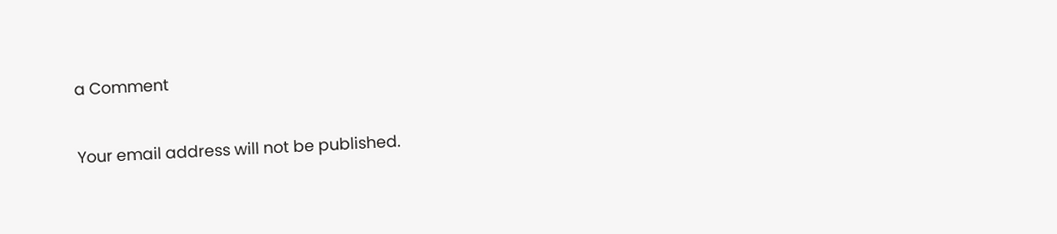a Comment

Your email address will not be published.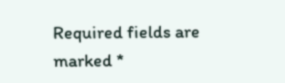Required fields are marked *